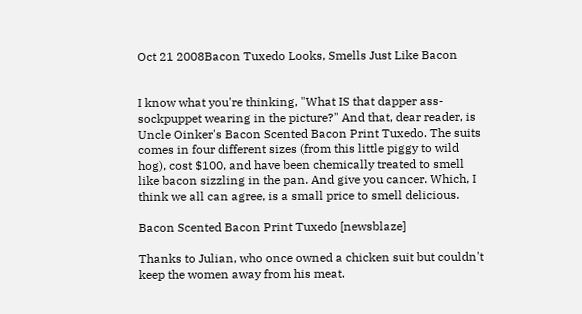Oct 21 2008Bacon Tuxedo Looks, Smells Just Like Bacon


I know what you're thinking, "What IS that dapper ass-sockpuppet wearing in the picture?" And that, dear reader, is Uncle Oinker's Bacon Scented Bacon Print Tuxedo. The suits comes in four different sizes (from this little piggy to wild hog), cost $100, and have been chemically treated to smell like bacon sizzling in the pan. And give you cancer. Which, I think we all can agree, is a small price to smell delicious.

Bacon Scented Bacon Print Tuxedo [newsblaze]

Thanks to Julian, who once owned a chicken suit but couldn't keep the women away from his meat.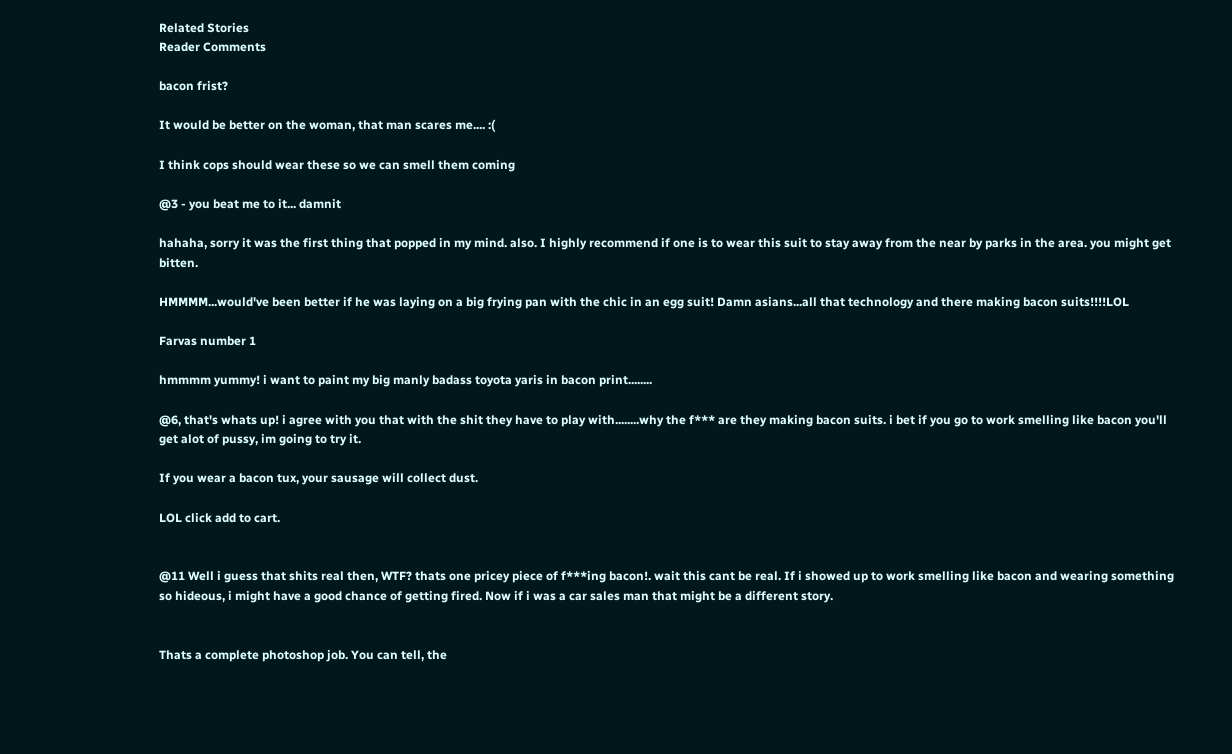Related Stories
Reader Comments

bacon frist?

It would be better on the woman, that man scares me.... :(

I think cops should wear these so we can smell them coming

@3 - you beat me to it... damnit

hahaha, sorry it was the first thing that popped in my mind. also. I highly recommend if one is to wear this suit to stay away from the near by parks in the area. you might get bitten.

HMMMM...would've been better if he was laying on a big frying pan with the chic in an egg suit! Damn asians...all that technology and there making bacon suits!!!!LOL

Farvas number 1

hmmmm yummy! i want to paint my big manly badass toyota yaris in bacon print........

@6, that's whats up! i agree with you that with the shit they have to play with........why the f*** are they making bacon suits. i bet if you go to work smelling like bacon you'll get alot of pussy, im going to try it.

If you wear a bacon tux, your sausage will collect dust.

LOL click add to cart.


@11 Well i guess that shits real then, WTF? thats one pricey piece of f***ing bacon!. wait this cant be real. If i showed up to work smelling like bacon and wearing something so hideous, i might have a good chance of getting fired. Now if i was a car sales man that might be a different story.


Thats a complete photoshop job. You can tell, the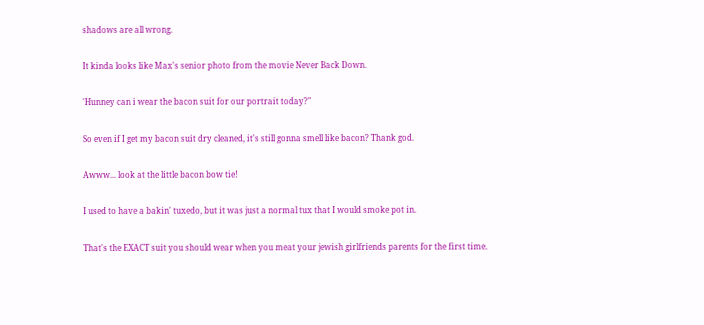shadows are all wrong.

It kinda looks like Max's senior photo from the movie Never Back Down.

'Hunney can i wear the bacon suit for our portrait today?"

So even if I get my bacon suit dry cleaned, it's still gonna smell like bacon? Thank god.

Awww... look at the little bacon bow tie!

I used to have a bakin' tuxedo, but it was just a normal tux that I would smoke pot in.

That's the EXACT suit you should wear when you meat your jewish girlfriends parents for the first time.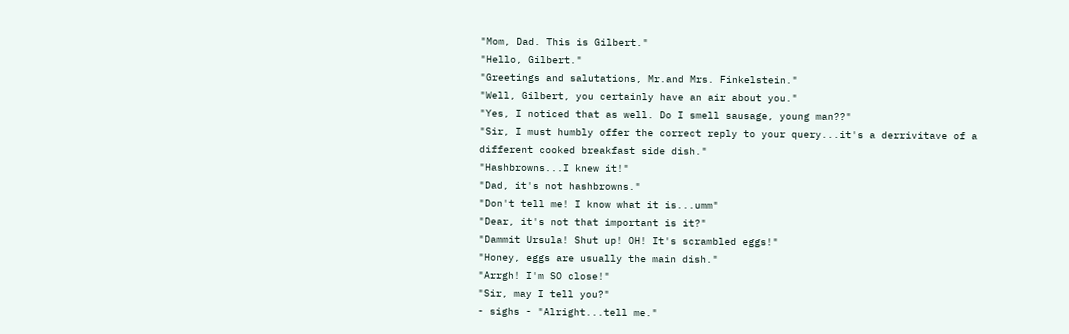"Mom, Dad. This is Gilbert."
"Hello, Gilbert."
"Greetings and salutations, Mr.and Mrs. Finkelstein."
"Well, Gilbert, you certainly have an air about you."
"Yes, I noticed that as well. Do I smell sausage, young man??"
"Sir, I must humbly offer the correct reply to your query...it's a derrivitave of a different cooked breakfast side dish."
"Hashbrowns...I knew it!"
"Dad, it's not hashbrowns."
"Don't tell me! I know what it is...umm"
"Dear, it's not that important is it?"
"Dammit Ursula! Shut up! OH! It's scrambled eggs!"
"Honey, eggs are usually the main dish."
"Arrgh! I'm SO close!"
"Sir, may I tell you?"
- sighs - "Alright...tell me."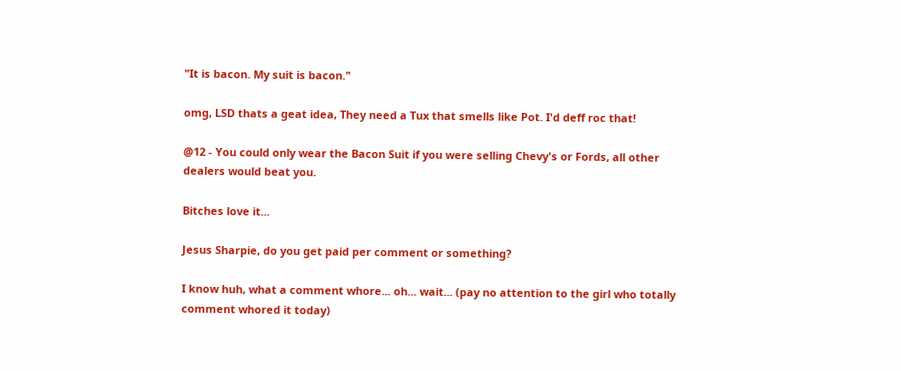"It is bacon. My suit is bacon."

omg, LSD thats a geat idea, They need a Tux that smells like Pot. I'd deff roc that!

@12 - You could only wear the Bacon Suit if you were selling Chevy's or Fords, all other dealers would beat you.

Bitches love it...

Jesus Sharpie, do you get paid per comment or something?

I know huh, what a comment whore... oh... wait... (pay no attention to the girl who totally comment whored it today)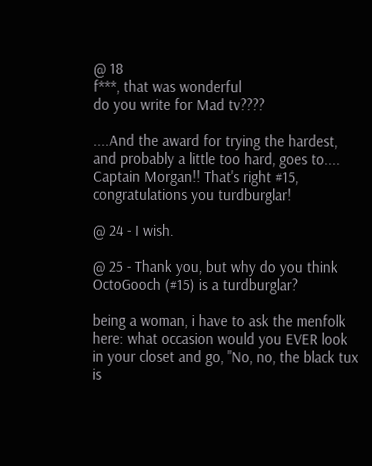@ 18
f***, that was wonderful
do you write for Mad tv????

....And the award for trying the hardest, and probably a little too hard, goes to.... Captain Morgan!! That's right #15, congratulations you turdburglar!

@ 24 - I wish.

@ 25 - Thank you, but why do you think OctoGooch (#15) is a turdburglar?

being a woman, i have to ask the menfolk here: what occasion would you EVER look in your closet and go, "No, no, the black tux is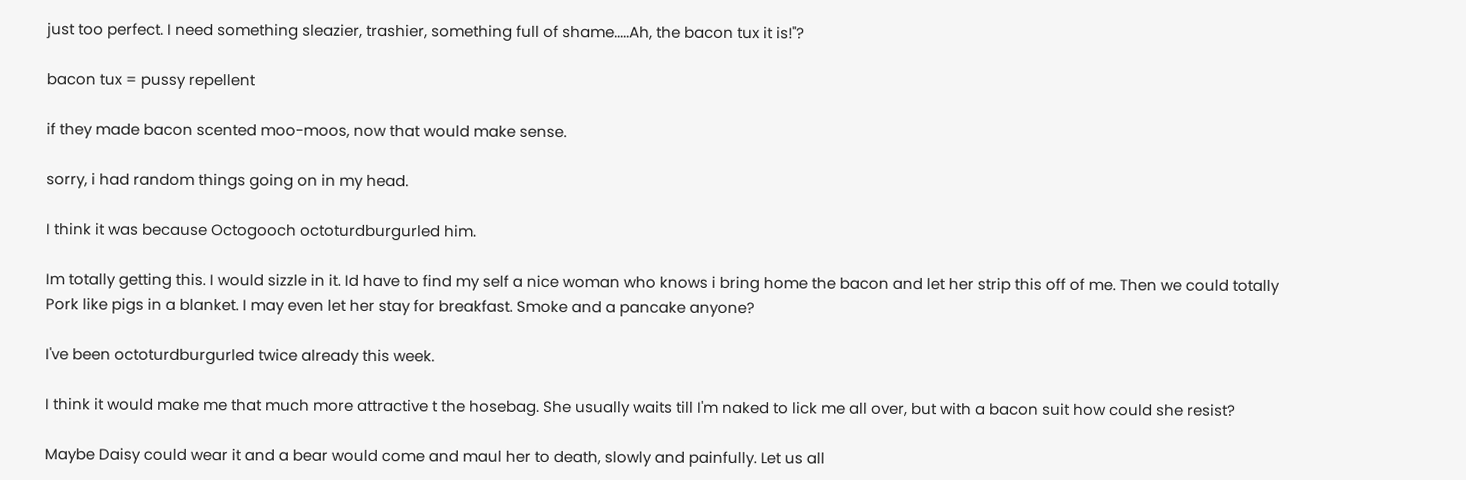just too perfect. I need something sleazier, trashier, something full of shame.....Ah, the bacon tux it is!"?

bacon tux = pussy repellent

if they made bacon scented moo-moos, now that would make sense.

sorry, i had random things going on in my head.

I think it was because Octogooch octoturdburgurled him.

Im totally getting this. I would sizzle in it. Id have to find my self a nice woman who knows i bring home the bacon and let her strip this off of me. Then we could totally Pork like pigs in a blanket. I may even let her stay for breakfast. Smoke and a pancake anyone?

I've been octoturdburgurled twice already this week.

I think it would make me that much more attractive t the hosebag. She usually waits till I'm naked to lick me all over, but with a bacon suit how could she resist?

Maybe Daisy could wear it and a bear would come and maul her to death, slowly and painfully. Let us all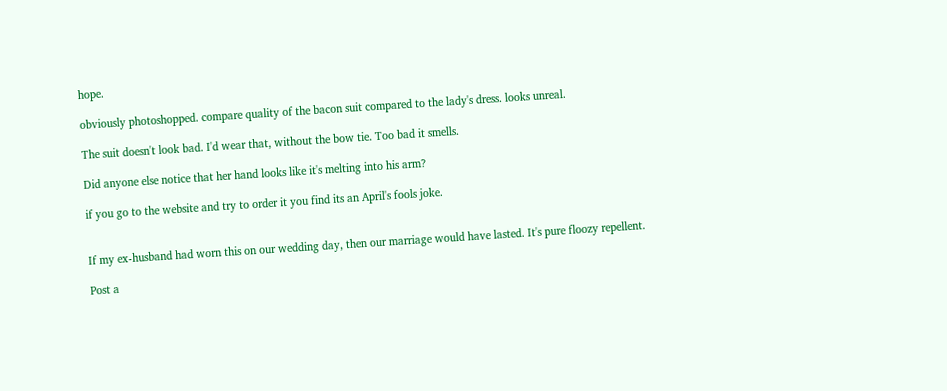hope.

obviously photoshopped. compare quality of the bacon suit compared to the lady's dress. looks unreal.

The suit doesn't look bad. I'd wear that, without the bow tie. Too bad it smells.

Did anyone else notice that her hand looks like it's melting into his arm?

if you go to the website and try to order it you find its an April's fools joke.


If my ex-husband had worn this on our wedding day, then our marriage would have lasted. It's pure floozy repellent.

Post a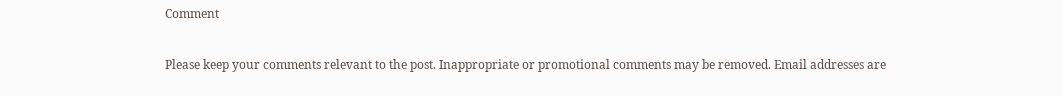Comment

Please keep your comments relevant to the post. Inappropriate or promotional comments may be removed. Email addresses are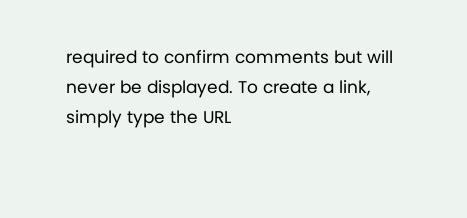required to confirm comments but will never be displayed. To create a link, simply type the URL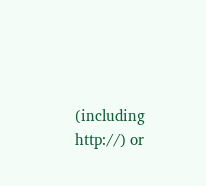(including http://) or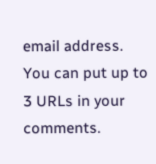email address. You can put up to 3 URLs in your comments.